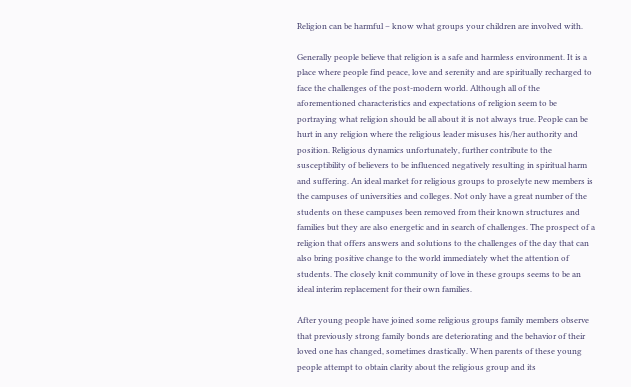Religion can be harmful – know what groups your children are involved with.

Generally people believe that religion is a safe and harmless environment. It is a place where people find peace, love and serenity and are spiritually recharged to face the challenges of the post-modern world. Although all of the aforementioned characteristics and expectations of religion seem to be portraying what religion should be all about it is not always true. People can be hurt in any religion where the religious leader misuses his/her authority and position. Religious dynamics unfortunately, further contribute to the susceptibility of believers to be influenced negatively resulting in spiritual harm and suffering. An ideal market for religious groups to proselyte new members is the campuses of universities and colleges. Not only have a great number of the students on these campuses been removed from their known structures and families but they are also energetic and in search of challenges. The prospect of a religion that offers answers and solutions to the challenges of the day that can also bring positive change to the world immediately whet the attention of students. The closely knit community of love in these groups seems to be an ideal interim replacement for their own families.

After young people have joined some religious groups family members observe that previously strong family bonds are deteriorating and the behavior of their loved one has changed, sometimes drastically. When parents of these young people attempt to obtain clarity about the religious group and its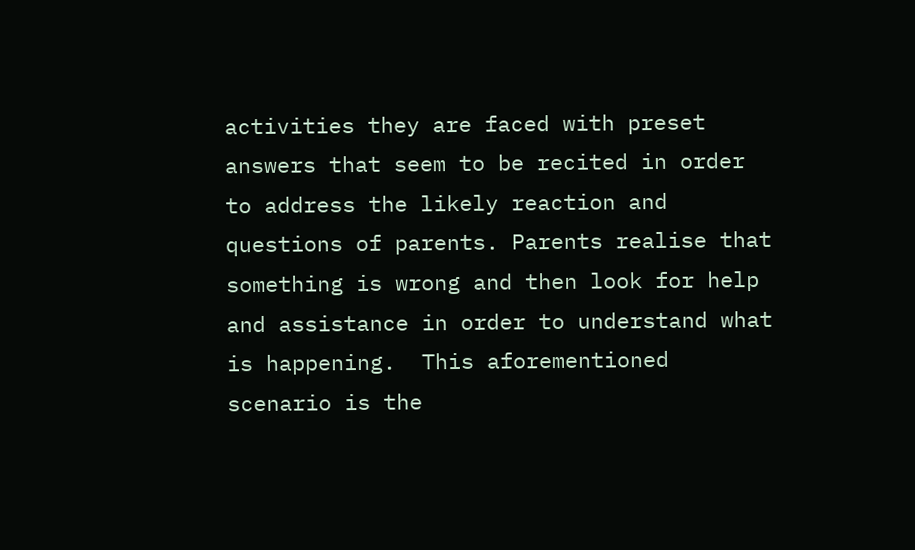activities they are faced with preset answers that seem to be recited in order to address the likely reaction and questions of parents. Parents realise that something is wrong and then look for help and assistance in order to understand what is happening.  This aforementioned scenario is the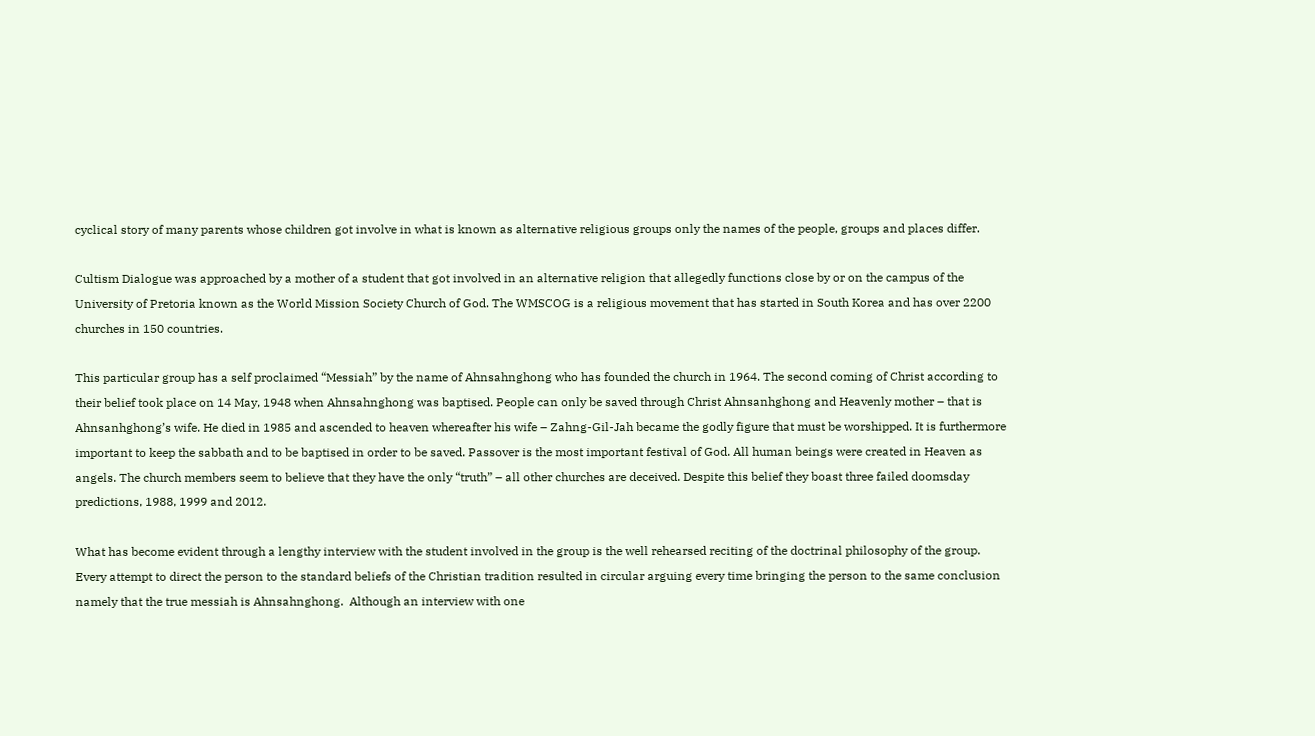cyclical story of many parents whose children got involve in what is known as alternative religious groups only the names of the people, groups and places differ.

Cultism Dialogue was approached by a mother of a student that got involved in an alternative religion that allegedly functions close by or on the campus of the University of Pretoria known as the World Mission Society Church of God. The WMSCOG is a religious movement that has started in South Korea and has over 2200 churches in 150 countries.

This particular group has a self proclaimed “Messiah” by the name of Ahnsahnghong who has founded the church in 1964. The second coming of Christ according to their belief took place on 14 May, 1948 when Ahnsahnghong was baptised. People can only be saved through Christ Ahnsanhghong and Heavenly mother – that is Ahnsanhghong’s wife. He died in 1985 and ascended to heaven whereafter his wife – Zahng-Gil-Jah became the godly figure that must be worshipped. It is furthermore important to keep the sabbath and to be baptised in order to be saved. Passover is the most important festival of God. All human beings were created in Heaven as angels. The church members seem to believe that they have the only “truth” – all other churches are deceived. Despite this belief they boast three failed doomsday predictions, 1988, 1999 and 2012.

What has become evident through a lengthy interview with the student involved in the group is the well rehearsed reciting of the doctrinal philosophy of the group. Every attempt to direct the person to the standard beliefs of the Christian tradition resulted in circular arguing every time bringing the person to the same conclusion namely that the true messiah is Ahnsahnghong.  Although an interview with one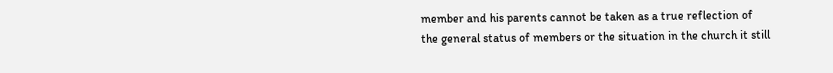member and his parents cannot be taken as a true reflection of the general status of members or the situation in the church it still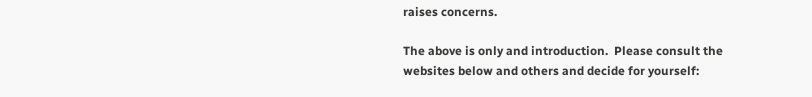raises concerns.

The above is only and introduction.  Please consult the websites below and others and decide for yourself: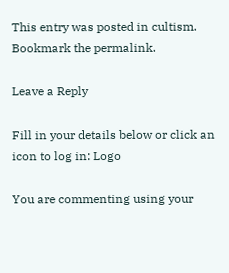This entry was posted in cultism. Bookmark the permalink.

Leave a Reply

Fill in your details below or click an icon to log in: Logo

You are commenting using your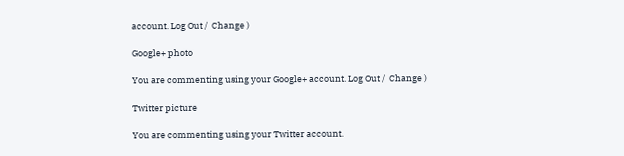account. Log Out /  Change )

Google+ photo

You are commenting using your Google+ account. Log Out /  Change )

Twitter picture

You are commenting using your Twitter account.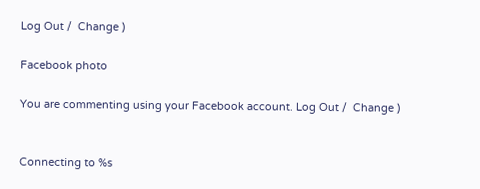Log Out /  Change )

Facebook photo

You are commenting using your Facebook account. Log Out /  Change )


Connecting to %s